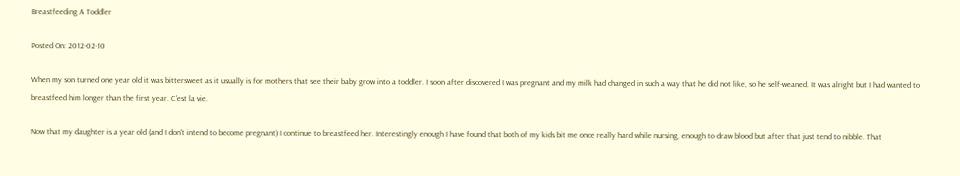Breastfeeding A Toddler

Posted On: 2012-02-10

When my son turned one year old it was bittersweet as it usually is for mothers that see their baby grow into a toddler. I soon after discovered I was pregnant and my milk had changed in such a way that he did not like, so he self-weaned. It was alright but I had wanted to breastfeed him longer than the first year. C'est la vie.

Now that my daughter is a year old (and I don't intend to become pregnant) I continue to breastfeed her. Interestingly enough I have found that both of my kids bit me once really hard while nursing, enough to draw blood but after that just tend to nibble. That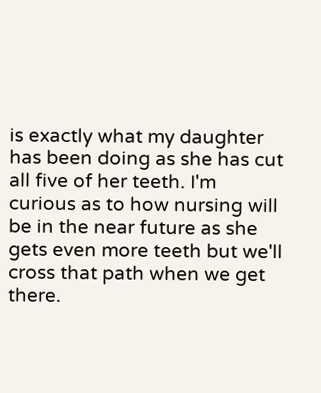is exactly what my daughter has been doing as she has cut all five of her teeth. I'm curious as to how nursing will be in the near future as she gets even more teeth but we'll cross that path when we get there.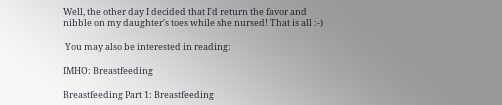Well, the other day I decided that I'd return the favor and nibble on my daughter's toes while she nursed! That is all :-)

 You may also be interested in reading:

IMHO: Breastfeeding

Breastfeeding Part 1: Breastfeeding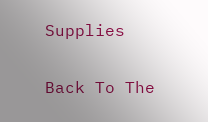Supplies

Back To The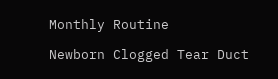Monthly Routine

Newborn Clogged Tear Duct